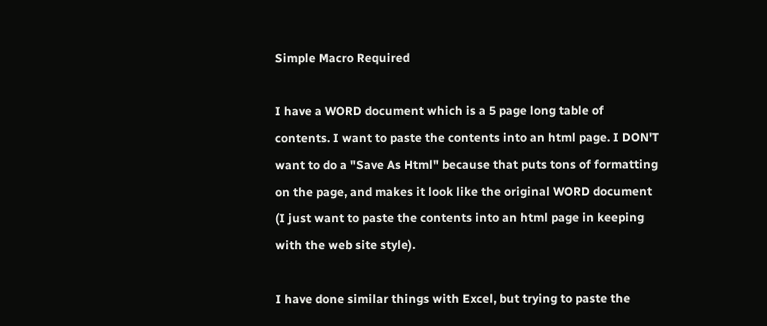Simple Macro Required

I have a WORD document which is a 5 page long table of contents. I want to paste the contents into an html page. I DON'T want to do a "Save As Html" because that puts tons of formatting on the page, and makes it look like the original WORD document (I just want to paste the contents into an html page in keeping with the web site style).

I have done similar things with Excel, but trying to paste the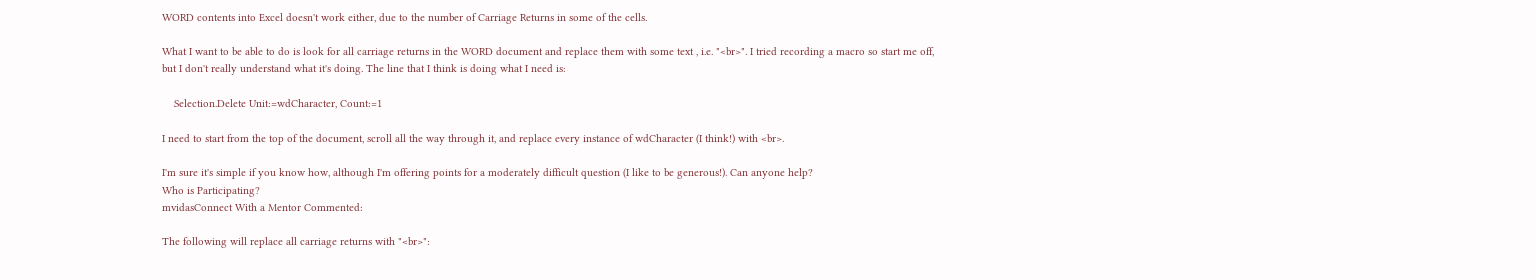WORD contents into Excel doesn't work either, due to the number of Carriage Returns in some of the cells.

What I want to be able to do is look for all carriage returns in the WORD document and replace them with some text , i.e. "<br>". I tried recording a macro so start me off, but I don't really understand what it's doing. The line that I think is doing what I need is:

    Selection.Delete Unit:=wdCharacter, Count:=1

I need to start from the top of the document, scroll all the way through it, and replace every instance of wdCharacter (I think!) with <br>.

I'm sure it's simple if you know how, although I'm offering points for a moderately difficult question (I like to be generous!). Can anyone help?
Who is Participating?
mvidasConnect With a Mentor Commented:

The following will replace all carriage returns with "<br>":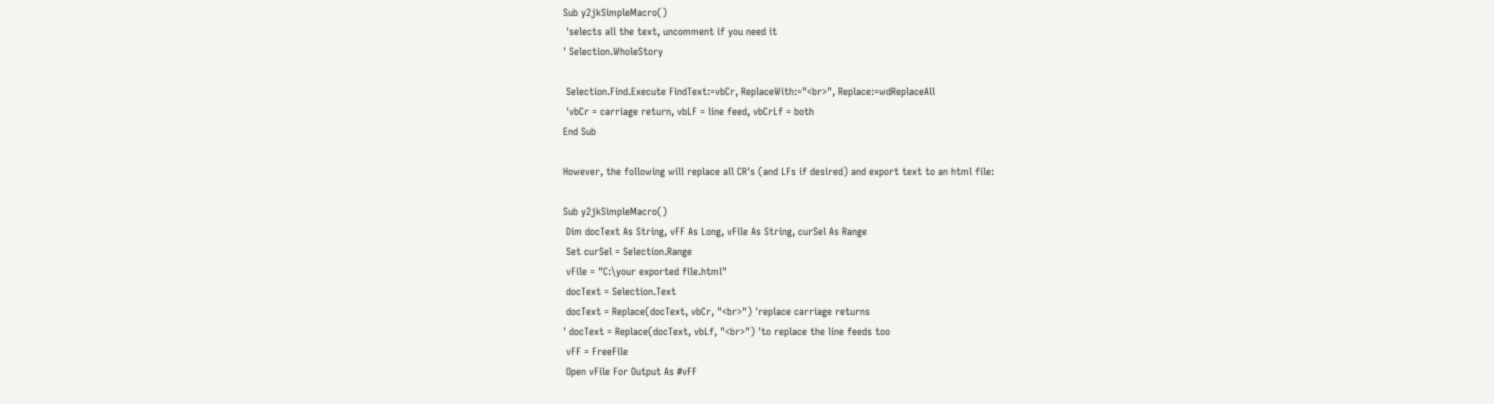Sub y2jkSimpleMacro()
 'selects all the text, uncomment if you need it
' Selection.WholeStory

 Selection.Find.Execute FindText:=vbCr, ReplaceWith:="<br>", Replace:=wdReplaceAll
 'vbCr = carriage return, vbLF = line feed, vbCrLf = both
End Sub

However, the following will replace all CR's (and LFs if desired) and export text to an html file:

Sub y2jkSimpleMacro()
 Dim docText As String, vFF As Long, vFile As String, curSel As Range
 Set curSel = Selection.Range
 vFile = "C:\your exported file.html"
 docText = Selection.Text
 docText = Replace(docText, vbCr, "<br>") 'replace carriage returns
' docText = Replace(docText, vbLf, "<br>") 'to replace the line feeds too
 vFF = FreeFile
 Open vFile For Output As #vFF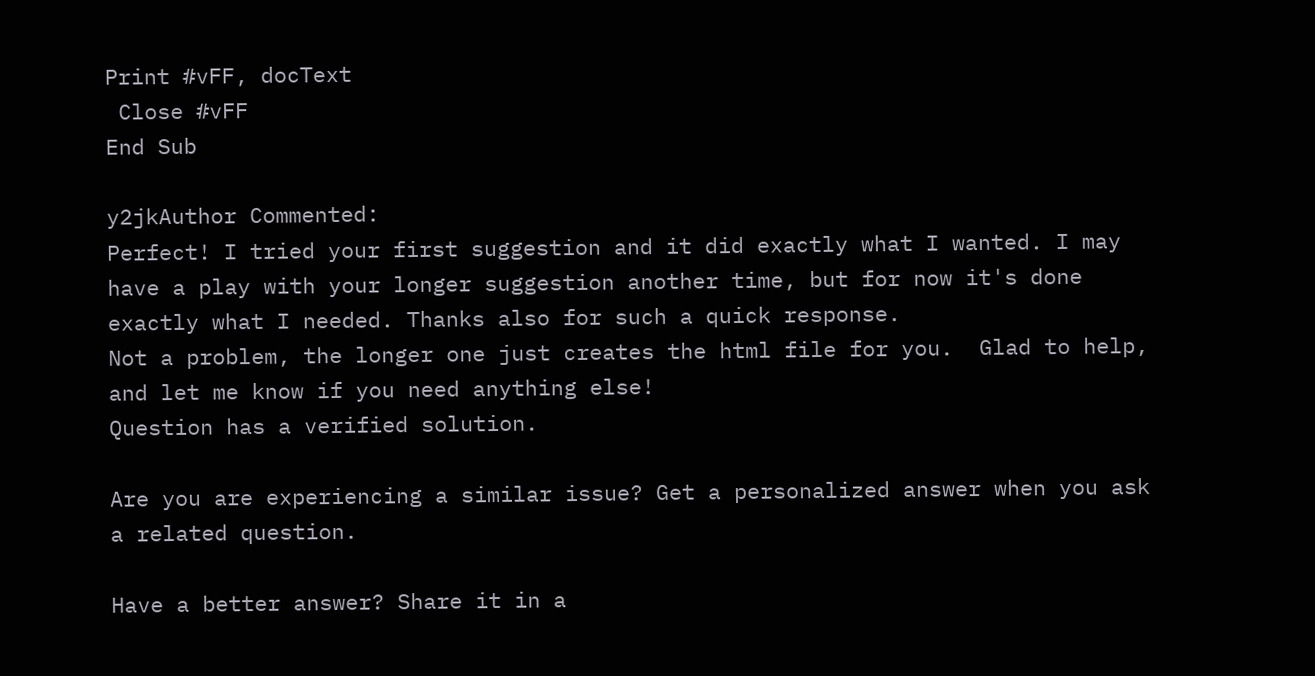Print #vFF, docText
 Close #vFF
End Sub

y2jkAuthor Commented:
Perfect! I tried your first suggestion and it did exactly what I wanted. I may have a play with your longer suggestion another time, but for now it's done exactly what I needed. Thanks also for such a quick response.
Not a problem, the longer one just creates the html file for you.  Glad to help, and let me know if you need anything else!
Question has a verified solution.

Are you are experiencing a similar issue? Get a personalized answer when you ask a related question.

Have a better answer? Share it in a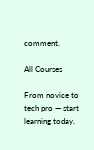comment.

All Courses

From novice to tech pro — start learning today.